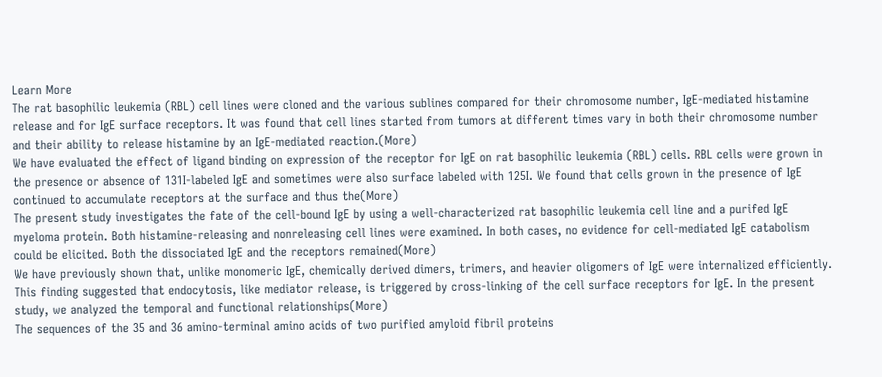Learn More
The rat basophilic leukemia (RBL) cell lines were cloned and the various sublines compared for their chromosome number, IgE-mediated histamine release and for IgE surface receptors. It was found that cell lines started from tumors at different times vary in both their chromosome number and their ability to release histamine by an IgE-mediated reaction.(More)
We have evaluated the effect of ligand binding on expression of the receptor for IgE on rat basophilic leukemia (RBL) cells. RBL cells were grown in the presence or absence of 131I-labeled IgE and sometimes were also surface labeled with 125I. We found that cells grown in the presence of IgE continued to accumulate receptors at the surface and thus the(More)
The present study investigates the fate of the cell-bound IgE by using a well-characterized rat basophilic leukemia cell line and a purifed IgE myeloma protein. Both histamine-releasing and nonreleasing cell lines were examined. In both cases, no evidence for cell-mediated IgE catabolism could be elicited. Both the dissociated IgE and the receptors remained(More)
We have previously shown that, unlike monomeric IgE, chemically derived dimers, trimers, and heavier oligomers of IgE were internalized efficiently. This finding suggested that endocytosis, like mediator release, is triggered by cross-linking of the cell surface receptors for IgE. In the present study, we analyzed the temporal and functional relationships(More)
The sequences of the 35 and 36 amino-terminal amino acids of two purified amyloid fibril proteins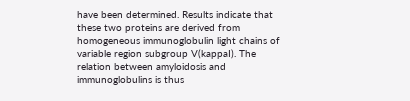have been determined. Results indicate that these two proteins are derived from homogeneous immunoglobulin light chains of variable region subgroup V(kappaI). The relation between amyloidosis and immunoglobulins is thus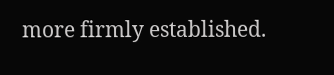more firmly established.